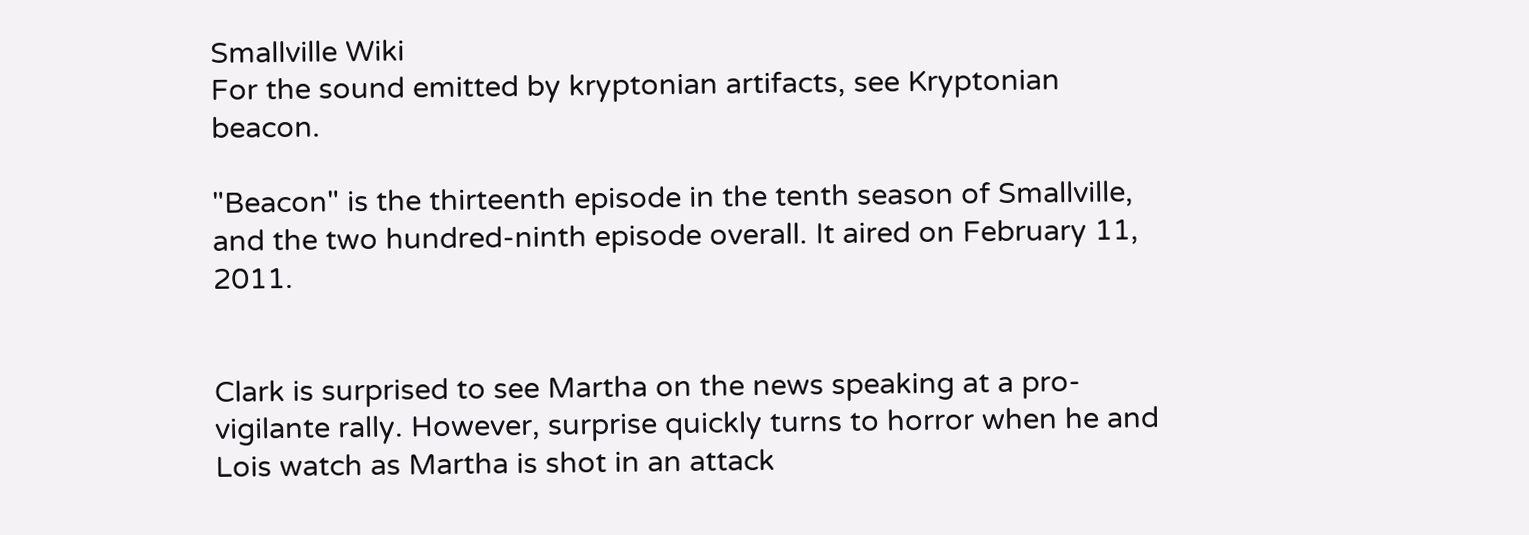Smallville Wiki
For the sound emitted by kryptonian artifacts, see Kryptonian beacon.

"Beacon" is the thirteenth episode in the tenth season of Smallville, and the two hundred-ninth episode overall. It aired on February 11, 2011.


Clark is surprised to see Martha on the news speaking at a pro-vigilante rally. However, surprise quickly turns to horror when he and Lois watch as Martha is shot in an attack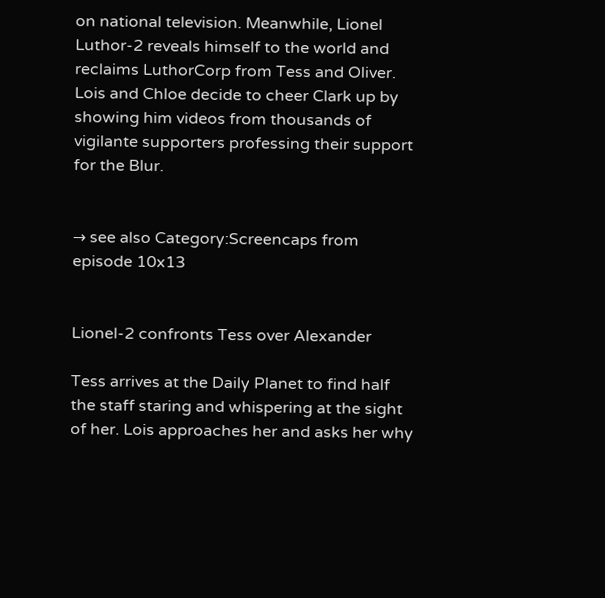on national television. Meanwhile, Lionel Luthor-2 reveals himself to the world and reclaims LuthorCorp from Tess and Oliver. Lois and Chloe decide to cheer Clark up by showing him videos from thousands of vigilante supporters professing their support for the Blur.


→ see also Category:Screencaps from episode 10x13


Lionel-2 confronts Tess over Alexander

Tess arrives at the Daily Planet to find half the staff staring and whispering at the sight of her. Lois approaches her and asks her why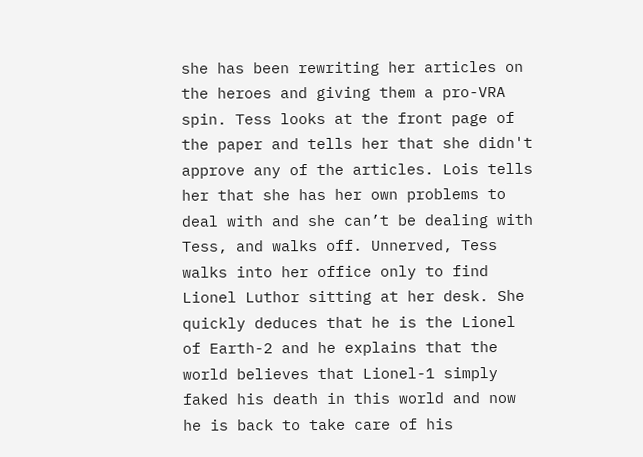she has been rewriting her articles on the heroes and giving them a pro-VRA spin. Tess looks at the front page of the paper and tells her that she didn't approve any of the articles. Lois tells her that she has her own problems to deal with and she can’t be dealing with Tess, and walks off. Unnerved, Tess walks into her office only to find Lionel Luthor sitting at her desk. She quickly deduces that he is the Lionel of Earth-2 and he explains that the world believes that Lionel-1 simply faked his death in this world and now he is back to take care of his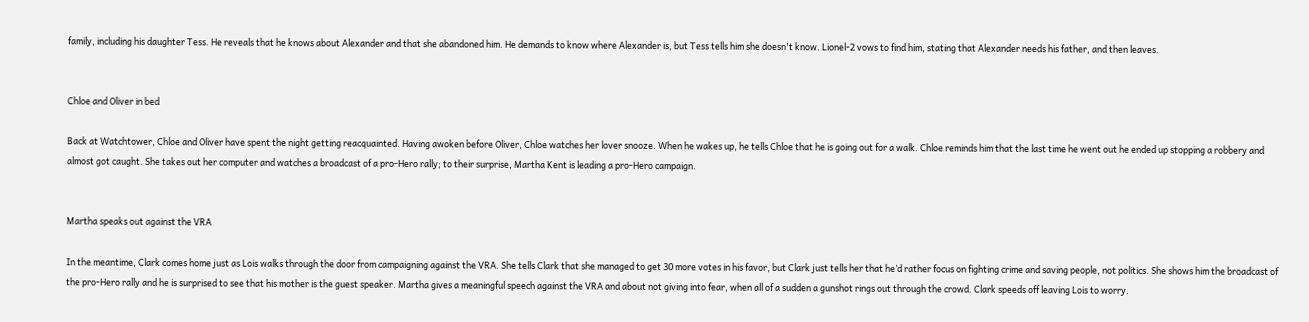family, including his daughter Tess. He reveals that he knows about Alexander and that she abandoned him. He demands to know where Alexander is, but Tess tells him she doesn't know. Lionel-2 vows to find him, stating that Alexander needs his father, and then leaves.


Chloe and Oliver in bed

Back at Watchtower, Chloe and Oliver have spent the night getting reacquainted. Having awoken before Oliver, Chloe watches her lover snooze. When he wakes up, he tells Chloe that he is going out for a walk. Chloe reminds him that the last time he went out he ended up stopping a robbery and almost got caught. She takes out her computer and watches a broadcast of a pro-Hero rally; to their surprise, Martha Kent is leading a pro-Hero campaign.


Martha speaks out against the VRA

In the meantime, Clark comes home just as Lois walks through the door from campaigning against the VRA. She tells Clark that she managed to get 30 more votes in his favor, but Clark just tells her that he’d rather focus on fighting crime and saving people, not politics. She shows him the broadcast of the pro-Hero rally and he is surprised to see that his mother is the guest speaker. Martha gives a meaningful speech against the VRA and about not giving into fear, when all of a sudden a gunshot rings out through the crowd. Clark speeds off leaving Lois to worry.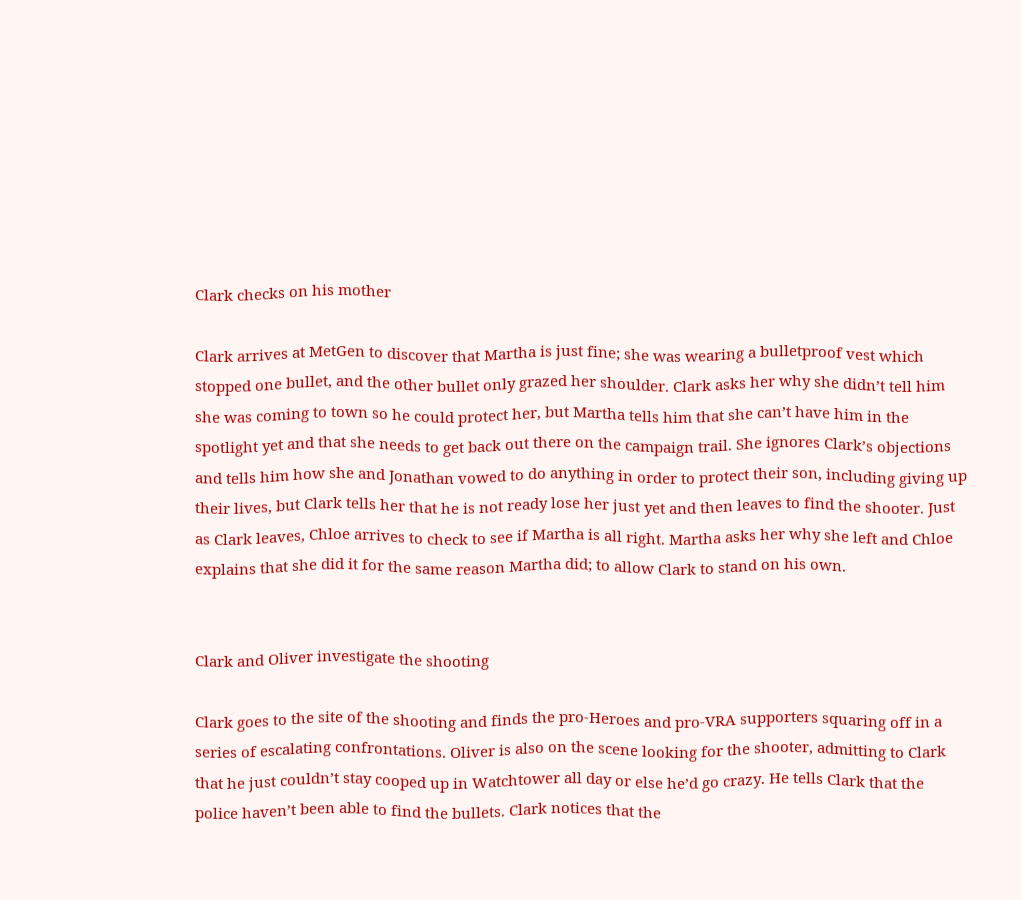Clark checks on his mother

Clark arrives at MetGen to discover that Martha is just fine; she was wearing a bulletproof vest which stopped one bullet, and the other bullet only grazed her shoulder. Clark asks her why she didn’t tell him she was coming to town so he could protect her, but Martha tells him that she can’t have him in the spotlight yet and that she needs to get back out there on the campaign trail. She ignores Clark’s objections and tells him how she and Jonathan vowed to do anything in order to protect their son, including giving up their lives, but Clark tells her that he is not ready lose her just yet and then leaves to find the shooter. Just as Clark leaves, Chloe arrives to check to see if Martha is all right. Martha asks her why she left and Chloe explains that she did it for the same reason Martha did; to allow Clark to stand on his own.


Clark and Oliver investigate the shooting

Clark goes to the site of the shooting and finds the pro-Heroes and pro-VRA supporters squaring off in a series of escalating confrontations. Oliver is also on the scene looking for the shooter, admitting to Clark that he just couldn’t stay cooped up in Watchtower all day or else he’d go crazy. He tells Clark that the police haven’t been able to find the bullets. Clark notices that the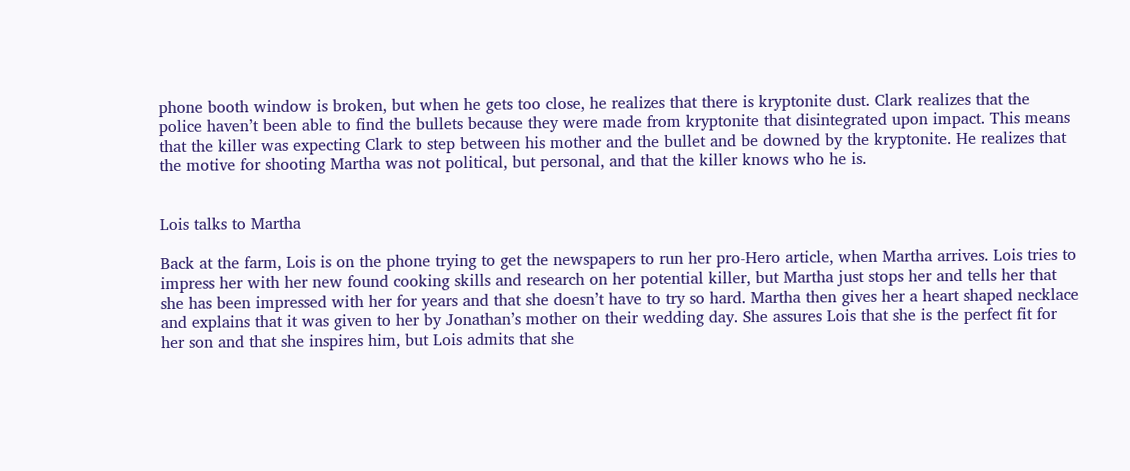phone booth window is broken, but when he gets too close, he realizes that there is kryptonite dust. Clark realizes that the police haven’t been able to find the bullets because they were made from kryptonite that disintegrated upon impact. This means that the killer was expecting Clark to step between his mother and the bullet and be downed by the kryptonite. He realizes that the motive for shooting Martha was not political, but personal, and that the killer knows who he is.


Lois talks to Martha

Back at the farm, Lois is on the phone trying to get the newspapers to run her pro-Hero article, when Martha arrives. Lois tries to impress her with her new found cooking skills and research on her potential killer, but Martha just stops her and tells her that she has been impressed with her for years and that she doesn’t have to try so hard. Martha then gives her a heart shaped necklace and explains that it was given to her by Jonathan’s mother on their wedding day. She assures Lois that she is the perfect fit for her son and that she inspires him, but Lois admits that she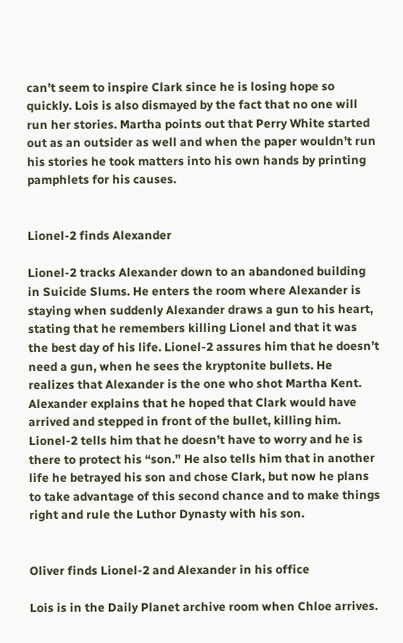can’t seem to inspire Clark since he is losing hope so quickly. Lois is also dismayed by the fact that no one will run her stories. Martha points out that Perry White started out as an outsider as well and when the paper wouldn’t run his stories he took matters into his own hands by printing pamphlets for his causes.


Lionel-2 finds Alexander

Lionel-2 tracks Alexander down to an abandoned building in Suicide Slums. He enters the room where Alexander is staying when suddenly Alexander draws a gun to his heart, stating that he remembers killing Lionel and that it was the best day of his life. Lionel-2 assures him that he doesn’t need a gun, when he sees the kryptonite bullets. He realizes that Alexander is the one who shot Martha Kent. Alexander explains that he hoped that Clark would have arrived and stepped in front of the bullet, killing him. Lionel-2 tells him that he doesn’t have to worry and he is there to protect his “son.” He also tells him that in another life he betrayed his son and chose Clark, but now he plans to take advantage of this second chance and to make things right and rule the Luthor Dynasty with his son.


Oliver finds Lionel-2 and Alexander in his office

Lois is in the Daily Planet archive room when Chloe arrives.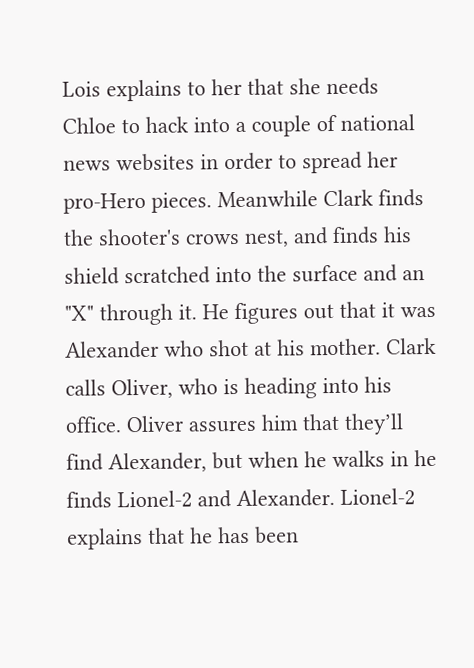Lois explains to her that she needs Chloe to hack into a couple of national news websites in order to spread her pro-Hero pieces. Meanwhile Clark finds the shooter's crows nest, and finds his shield scratched into the surface and an "X" through it. He figures out that it was Alexander who shot at his mother. Clark calls Oliver, who is heading into his office. Oliver assures him that they’ll find Alexander, but when he walks in he finds Lionel-2 and Alexander. Lionel-2 explains that he has been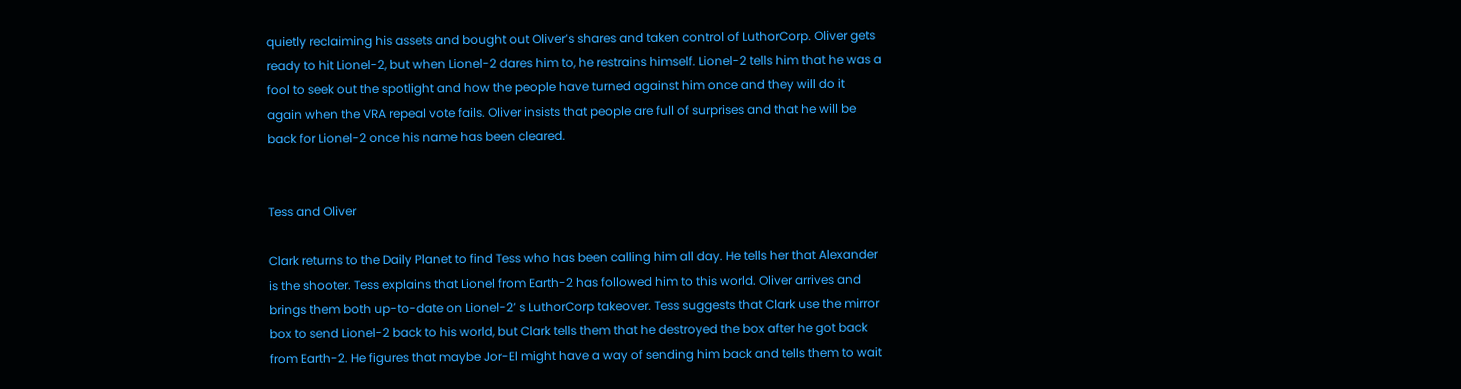quietly reclaiming his assets and bought out Oliver’s shares and taken control of LuthorCorp. Oliver gets ready to hit Lionel-2, but when Lionel-2 dares him to, he restrains himself. Lionel-2 tells him that he was a fool to seek out the spotlight and how the people have turned against him once and they will do it again when the VRA repeal vote fails. Oliver insists that people are full of surprises and that he will be back for Lionel-2 once his name has been cleared.


Tess and Oliver

Clark returns to the Daily Planet to find Tess who has been calling him all day. He tells her that Alexander is the shooter. Tess explains that Lionel from Earth-2 has followed him to this world. Oliver arrives and brings them both up-to-date on Lionel-2’ s LuthorCorp takeover. Tess suggests that Clark use the mirror box to send Lionel-2 back to his world, but Clark tells them that he destroyed the box after he got back from Earth-2. He figures that maybe Jor-El might have a way of sending him back and tells them to wait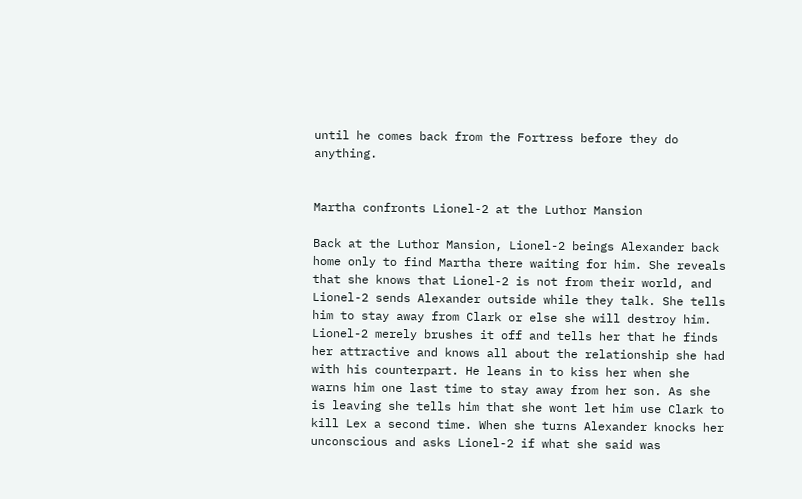until he comes back from the Fortress before they do anything.


Martha confronts Lionel-2 at the Luthor Mansion

Back at the Luthor Mansion, Lionel-2 beings Alexander back home only to find Martha there waiting for him. She reveals that she knows that Lionel-2 is not from their world, and Lionel-2 sends Alexander outside while they talk. She tells him to stay away from Clark or else she will destroy him. Lionel-2 merely brushes it off and tells her that he finds her attractive and knows all about the relationship she had with his counterpart. He leans in to kiss her when she warns him one last time to stay away from her son. As she is leaving she tells him that she wont let him use Clark to kill Lex a second time. When she turns Alexander knocks her unconscious and asks Lionel-2 if what she said was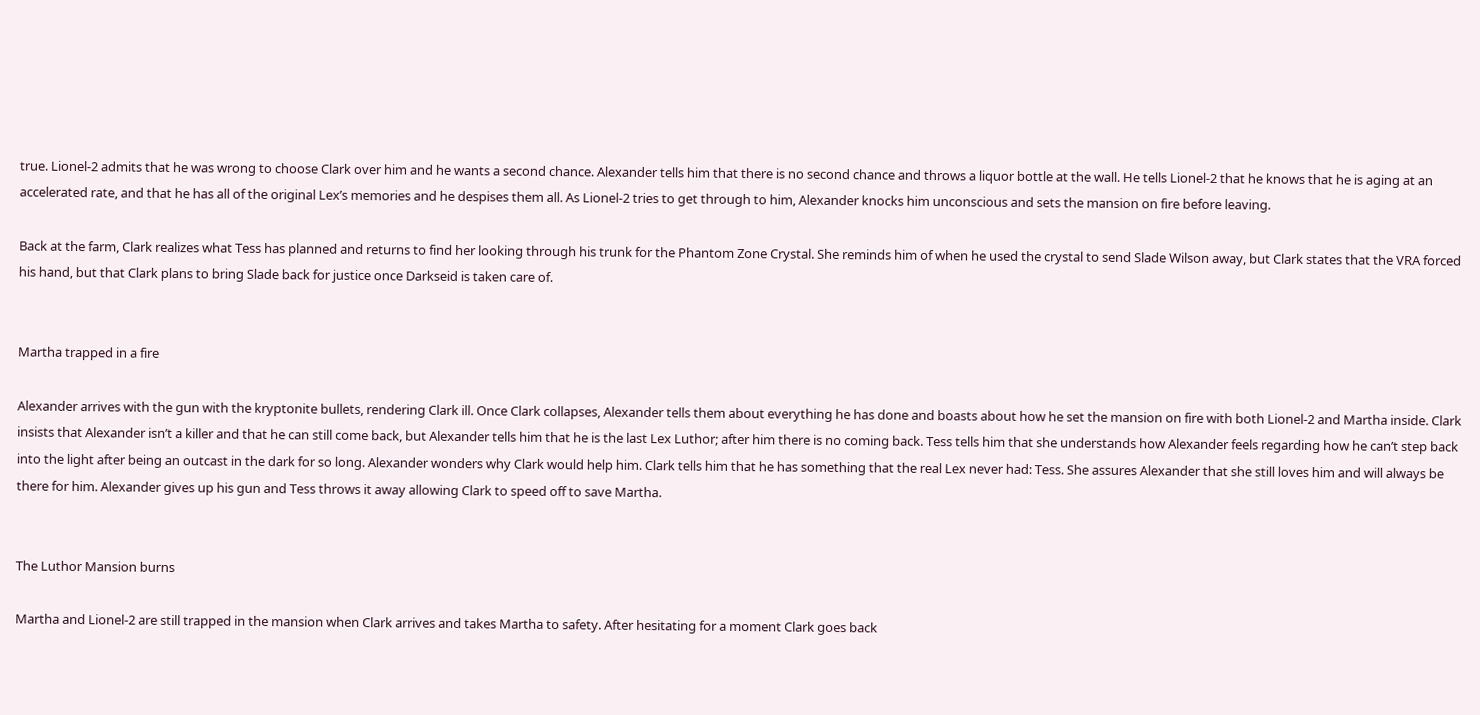true. Lionel-2 admits that he was wrong to choose Clark over him and he wants a second chance. Alexander tells him that there is no second chance and throws a liquor bottle at the wall. He tells Lionel-2 that he knows that he is aging at an accelerated rate, and that he has all of the original Lex’s memories and he despises them all. As Lionel-2 tries to get through to him, Alexander knocks him unconscious and sets the mansion on fire before leaving.

Back at the farm, Clark realizes what Tess has planned and returns to find her looking through his trunk for the Phantom Zone Crystal. She reminds him of when he used the crystal to send Slade Wilson away, but Clark states that the VRA forced his hand, but that Clark plans to bring Slade back for justice once Darkseid is taken care of.


Martha trapped in a fire

Alexander arrives with the gun with the kryptonite bullets, rendering Clark ill. Once Clark collapses, Alexander tells them about everything he has done and boasts about how he set the mansion on fire with both Lionel-2 and Martha inside. Clark insists that Alexander isn’t a killer and that he can still come back, but Alexander tells him that he is the last Lex Luthor; after him there is no coming back. Tess tells him that she understands how Alexander feels regarding how he can’t step back into the light after being an outcast in the dark for so long. Alexander wonders why Clark would help him. Clark tells him that he has something that the real Lex never had: Tess. She assures Alexander that she still loves him and will always be there for him. Alexander gives up his gun and Tess throws it away allowing Clark to speed off to save Martha.


The Luthor Mansion burns

Martha and Lionel-2 are still trapped in the mansion when Clark arrives and takes Martha to safety. After hesitating for a moment Clark goes back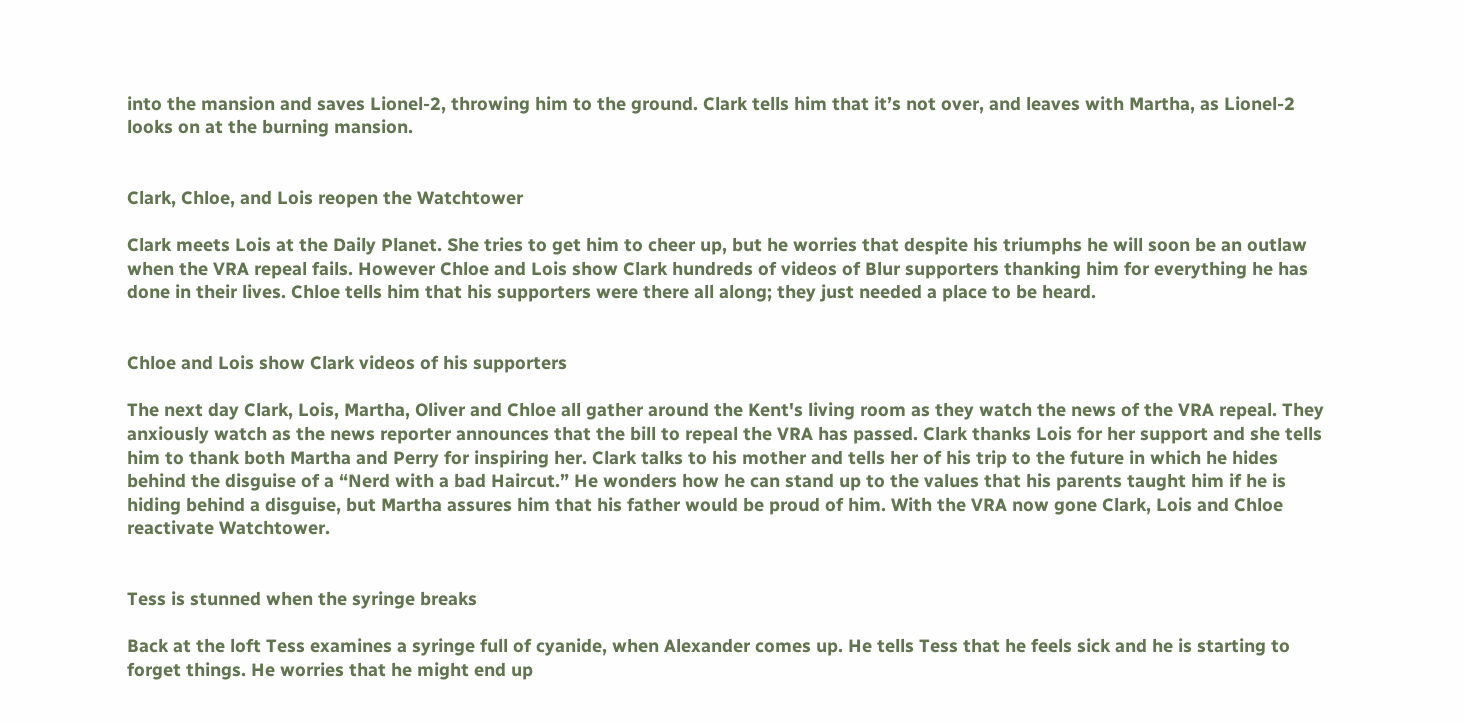into the mansion and saves Lionel-2, throwing him to the ground. Clark tells him that it’s not over, and leaves with Martha, as Lionel-2 looks on at the burning mansion.


Clark, Chloe, and Lois reopen the Watchtower

Clark meets Lois at the Daily Planet. She tries to get him to cheer up, but he worries that despite his triumphs he will soon be an outlaw when the VRA repeal fails. However Chloe and Lois show Clark hundreds of videos of Blur supporters thanking him for everything he has done in their lives. Chloe tells him that his supporters were there all along; they just needed a place to be heard.


Chloe and Lois show Clark videos of his supporters

The next day Clark, Lois, Martha, Oliver and Chloe all gather around the Kent's living room as they watch the news of the VRA repeal. They anxiously watch as the news reporter announces that the bill to repeal the VRA has passed. Clark thanks Lois for her support and she tells him to thank both Martha and Perry for inspiring her. Clark talks to his mother and tells her of his trip to the future in which he hides behind the disguise of a “Nerd with a bad Haircut.” He wonders how he can stand up to the values that his parents taught him if he is hiding behind a disguise, but Martha assures him that his father would be proud of him. With the VRA now gone Clark, Lois and Chloe reactivate Watchtower.


Tess is stunned when the syringe breaks

Back at the loft Tess examines a syringe full of cyanide, when Alexander comes up. He tells Tess that he feels sick and he is starting to forget things. He worries that he might end up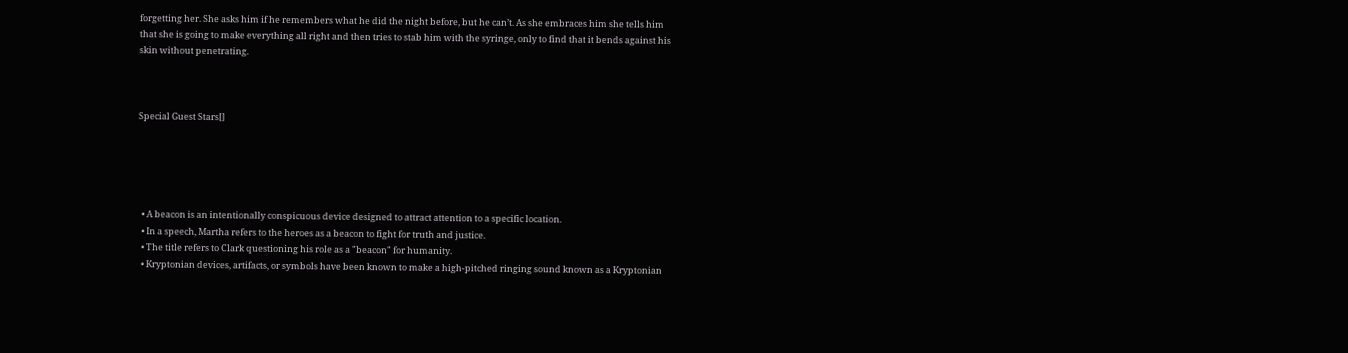forgetting her. She asks him if he remembers what he did the night before, but he can’t. As she embraces him she tells him that she is going to make everything all right and then tries to stab him with the syringe, only to find that it bends against his skin without penetrating.



Special Guest Stars[]





  • A beacon is an intentionally conspicuous device designed to attract attention to a specific location.
  • In a speech, Martha refers to the heroes as a beacon to fight for truth and justice.
  • The title refers to Clark questioning his role as a "beacon" for humanity.
  • Kryptonian devices, artifacts, or symbols have been known to make a high-pitched ringing sound known as a Kryptonian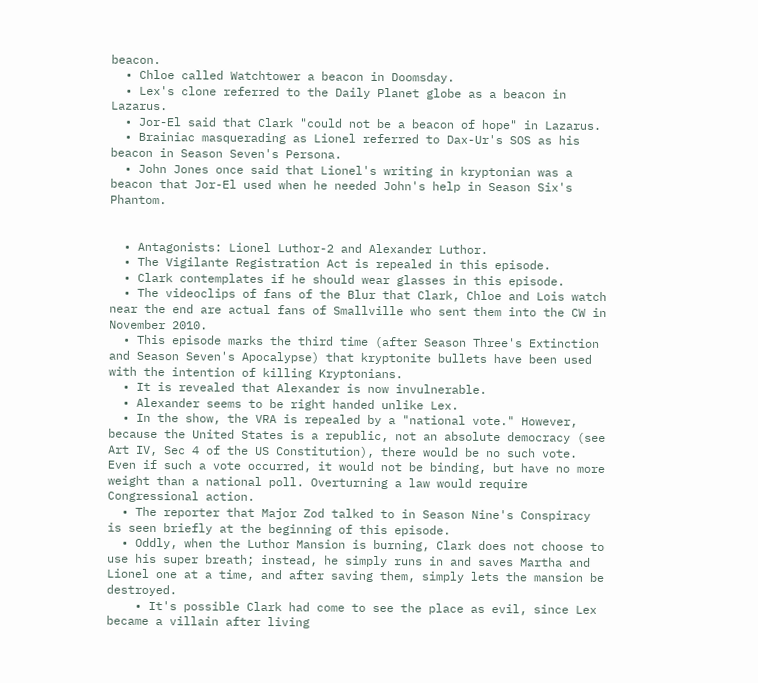beacon.
  • Chloe called Watchtower a beacon in Doomsday.
  • Lex's clone referred to the Daily Planet globe as a beacon in Lazarus.
  • Jor-El said that Clark "could not be a beacon of hope" in Lazarus.
  • Brainiac masquerading as Lionel referred to Dax-Ur's SOS as his beacon in Season Seven's Persona.
  • John Jones once said that Lionel's writing in kryptonian was a beacon that Jor-El used when he needed John's help in Season Six's Phantom.


  • Antagonists: Lionel Luthor-2 and Alexander Luthor.
  • The Vigilante Registration Act is repealed in this episode.
  • Clark contemplates if he should wear glasses in this episode.
  • The videoclips of fans of the Blur that Clark, Chloe and Lois watch near the end are actual fans of Smallville who sent them into the CW in November 2010.
  • This episode marks the third time (after Season Three's Extinction and Season Seven's Apocalypse) that kryptonite bullets have been used with the intention of killing Kryptonians.
  • It is revealed that Alexander is now invulnerable.
  • Alexander seems to be right handed unlike Lex.
  • In the show, the VRA is repealed by a "national vote." However, because the United States is a republic, not an absolute democracy (see Art IV, Sec 4 of the US Constitution), there would be no such vote. Even if such a vote occurred, it would not be binding, but have no more weight than a national poll. Overturning a law would require Congressional action.
  • The reporter that Major Zod talked to in Season Nine's Conspiracy is seen briefly at the beginning of this episode.
  • Oddly, when the Luthor Mansion is burning, Clark does not choose to use his super breath; instead, he simply runs in and saves Martha and Lionel one at a time, and after saving them, simply lets the mansion be destroyed.
    • It's possible Clark had come to see the place as evil, since Lex became a villain after living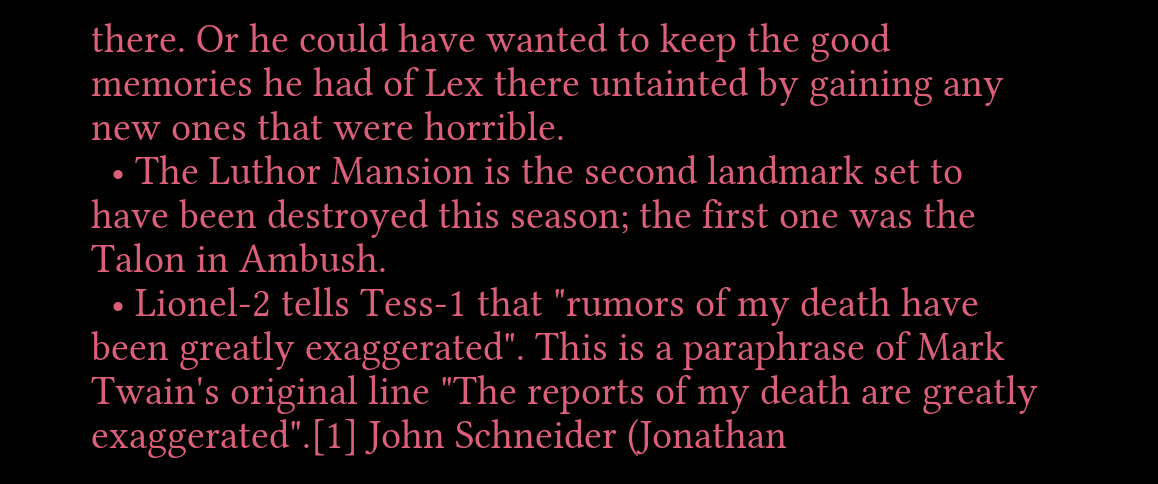there. Or he could have wanted to keep the good memories he had of Lex there untainted by gaining any new ones that were horrible.
  • The Luthor Mansion is the second landmark set to have been destroyed this season; the first one was the Talon in Ambush.
  • Lionel-2 tells Tess-1 that "rumors of my death have been greatly exaggerated". This is a paraphrase of Mark Twain's original line "The reports of my death are greatly exaggerated".[1] John Schneider (Jonathan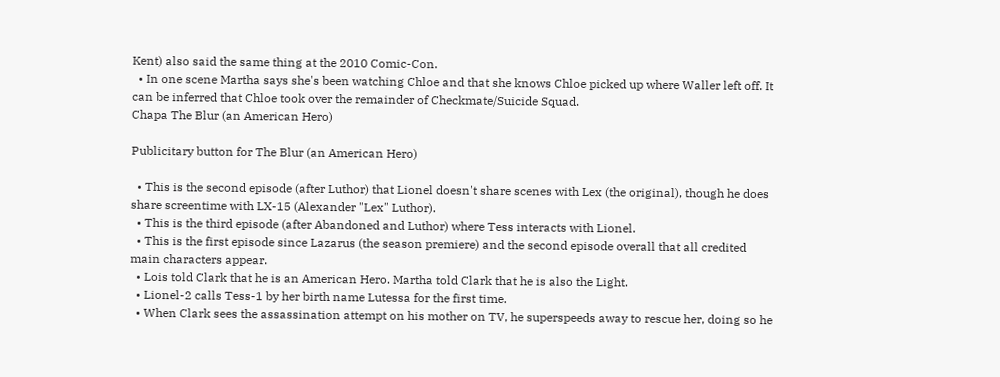Kent) also said the same thing at the 2010 Comic-Con.
  • In one scene Martha says she's been watching Chloe and that she knows Chloe picked up where Waller left off. It can be inferred that Chloe took over the remainder of Checkmate/Suicide Squad.
Chapa The Blur (an American Hero)

Publicitary button for The Blur (an American Hero)

  • This is the second episode (after Luthor) that Lionel doesn't share scenes with Lex (the original), though he does share screentime with LX-15 (Alexander "Lex" Luthor).
  • This is the third episode (after Abandoned and Luthor) where Tess interacts with Lionel.
  • This is the first episode since Lazarus (the season premiere) and the second episode overall that all credited main characters appear.
  • Lois told Clark that he is an American Hero. Martha told Clark that he is also the Light.
  • Lionel-2 calls Tess-1 by her birth name Lutessa for the first time.
  • When Clark sees the assassination attempt on his mother on TV, he superspeeds away to rescue her, doing so he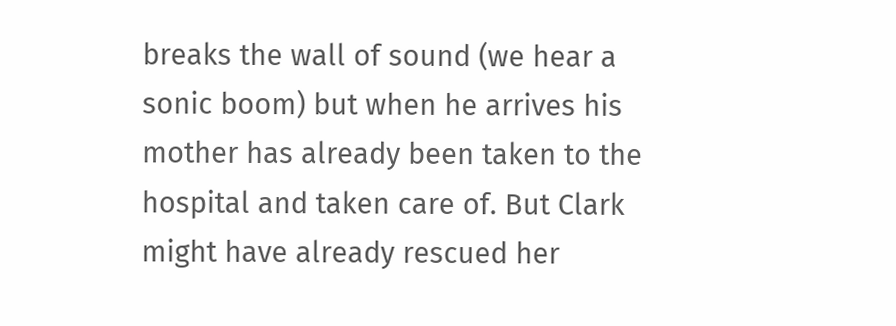breaks the wall of sound (we hear a sonic boom) but when he arrives his mother has already been taken to the hospital and taken care of. But Clark might have already rescued her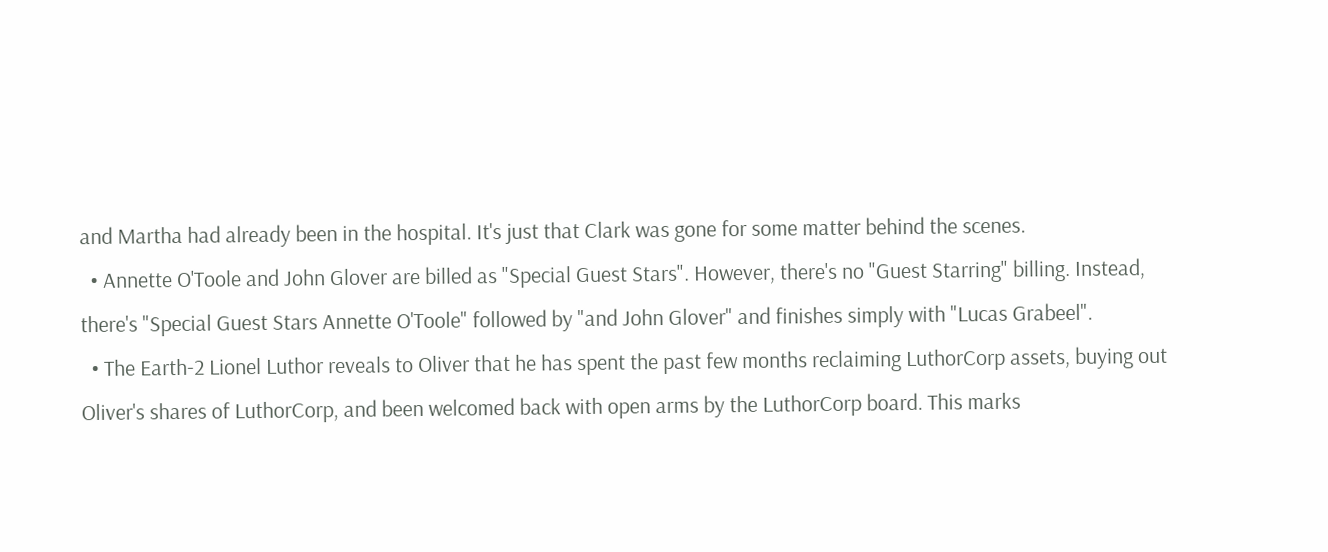and Martha had already been in the hospital. It's just that Clark was gone for some matter behind the scenes.
  • Annette O'Toole and John Glover are billed as "Special Guest Stars". However, there's no "Guest Starring" billing. Instead, there's "Special Guest Stars Annette O'Toole" followed by "and John Glover" and finishes simply with "Lucas Grabeel".
  • The Earth-2 Lionel Luthor reveals to Oliver that he has spent the past few months reclaiming LuthorCorp assets, buying out Oliver's shares of LuthorCorp, and been welcomed back with open arms by the LuthorCorp board. This marks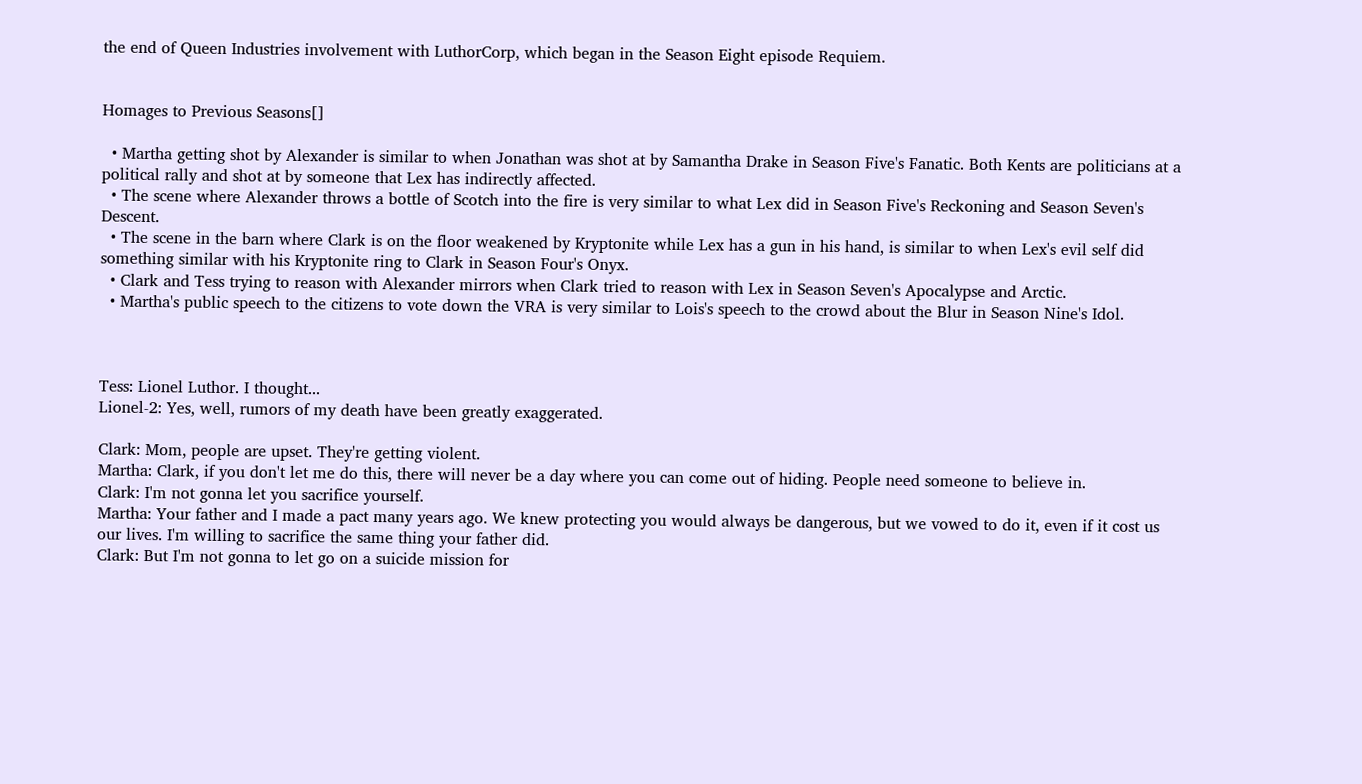the end of Queen Industries involvement with LuthorCorp, which began in the Season Eight episode Requiem.


Homages to Previous Seasons[]

  • Martha getting shot by Alexander is similar to when Jonathan was shot at by Samantha Drake in Season Five's Fanatic. Both Kents are politicians at a political rally and shot at by someone that Lex has indirectly affected.
  • The scene where Alexander throws a bottle of Scotch into the fire is very similar to what Lex did in Season Five's Reckoning and Season Seven's Descent.
  • The scene in the barn where Clark is on the floor weakened by Kryptonite while Lex has a gun in his hand, is similar to when Lex's evil self did something similar with his Kryptonite ring to Clark in Season Four's Onyx.
  • Clark and Tess trying to reason with Alexander mirrors when Clark tried to reason with Lex in Season Seven's Apocalypse and Arctic.
  • Martha's public speech to the citizens to vote down the VRA is very similar to Lois's speech to the crowd about the Blur in Season Nine's Idol.



Tess: Lionel Luthor. I thought...
Lionel-2: Yes, well, rumors of my death have been greatly exaggerated.

Clark: Mom, people are upset. They're getting violent.
Martha: Clark, if you don't let me do this, there will never be a day where you can come out of hiding. People need someone to believe in.
Clark: I'm not gonna let you sacrifice yourself.
Martha: Your father and I made a pact many years ago. We knew protecting you would always be dangerous, but we vowed to do it, even if it cost us our lives. I'm willing to sacrifice the same thing your father did.
Clark: But I'm not gonna to let go on a suicide mission for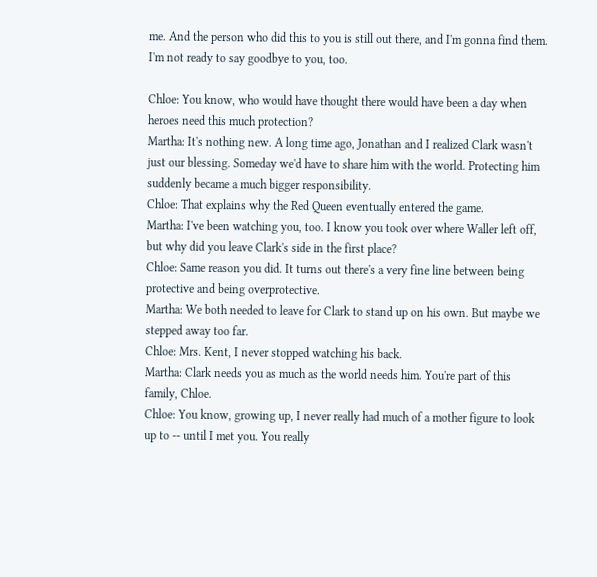me. And the person who did this to you is still out there, and I'm gonna find them. I'm not ready to say goodbye to you, too.

Chloe: You know, who would have thought there would have been a day when heroes need this much protection?
Martha: It's nothing new. A long time ago, Jonathan and I realized Clark wasn't just our blessing. Someday we'd have to share him with the world. Protecting him suddenly became a much bigger responsibility.
Chloe: That explains why the Red Queen eventually entered the game.
Martha: I've been watching you, too. I know you took over where Waller left off, but why did you leave Clark's side in the first place?
Chloe: Same reason you did. It turns out there's a very fine line between being protective and being overprotective.
Martha: We both needed to leave for Clark to stand up on his own. But maybe we stepped away too far.
Chloe: Mrs. Kent, I never stopped watching his back.
Martha: Clark needs you as much as the world needs him. You're part of this family, Chloe.
Chloe: You know, growing up, I never really had much of a mother figure to look up to -- until I met you. You really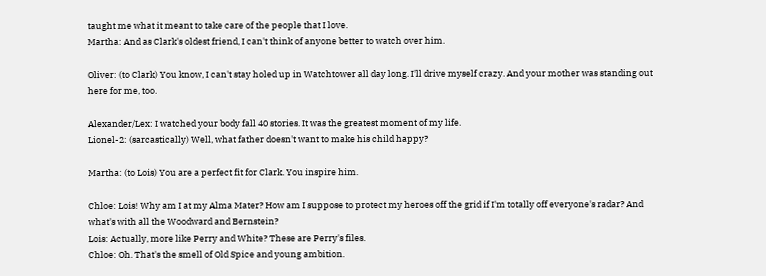taught me what it meant to take care of the people that I love.
Martha: And as Clark's oldest friend, I can't think of anyone better to watch over him.

Oliver: (to Clark) You know, I can't stay holed up in Watchtower all day long. I'll drive myself crazy. And your mother was standing out here for me, too.

Alexander/Lex: I watched your body fall 40 stories. It was the greatest moment of my life.
Lionel-2: (sarcastically) Well, what father doesn't want to make his child happy?

Martha: (to Lois) You are a perfect fit for Clark. You inspire him.

Chloe: Lois! Why am I at my Alma Mater? How am I suppose to protect my heroes off the grid if I'm totally off everyone's radar? And what's with all the Woodward and Bernstein?
Lois: Actually, more like Perry and White? These are Perry's files.
Chloe: Oh. That's the smell of Old Spice and young ambition.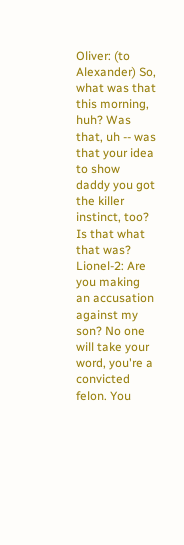Oliver: (to Alexander) So, what was that this morning, huh? Was that, uh -- was that your idea to show daddy you got the killer instinct, too? Is that what that was?
Lionel-2: Are you making an accusation against my son? No one will take your word, you're a convicted felon. You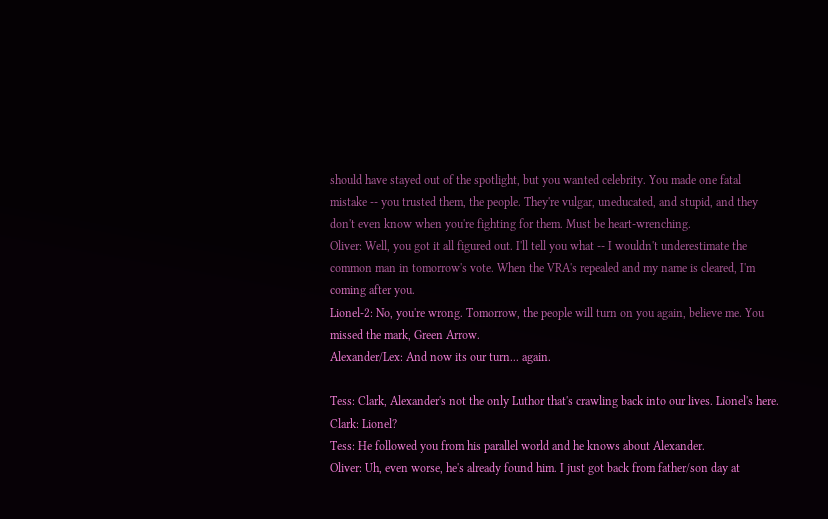should have stayed out of the spotlight, but you wanted celebrity. You made one fatal mistake -- you trusted them, the people. They're vulgar, uneducated, and stupid, and they don't even know when you're fighting for them. Must be heart-wrenching.
Oliver: Well, you got it all figured out. I'll tell you what -- I wouldn't underestimate the common man in tomorrow's vote. When the VRA's repealed and my name is cleared, I'm coming after you.
Lionel-2: No, you're wrong. Tomorrow, the people will turn on you again, believe me. You missed the mark, Green Arrow.
Alexander/Lex: And now its our turn... again.

Tess: Clark, Alexander's not the only Luthor that's crawling back into our lives. Lionel's here.
Clark: Lionel?
Tess: He followed you from his parallel world and he knows about Alexander.
Oliver: Uh, even worse, he's already found him. I just got back from father/son day at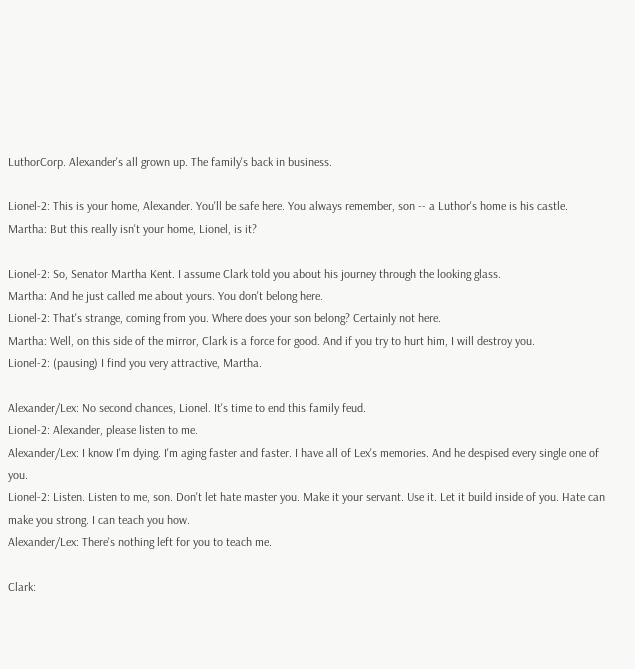LuthorCorp. Alexander's all grown up. The family's back in business.

Lionel-2: This is your home, Alexander. You'll be safe here. You always remember, son -- a Luthor's home is his castle.
Martha: But this really isn't your home, Lionel, is it?

Lionel-2: So, Senator Martha Kent. I assume Clark told you about his journey through the looking glass.
Martha: And he just called me about yours. You don't belong here.
Lionel-2: That's strange, coming from you. Where does your son belong? Certainly not here.
Martha: Well, on this side of the mirror, Clark is a force for good. And if you try to hurt him, I will destroy you.
Lionel-2: (pausing) I find you very attractive, Martha.

Alexander/Lex: No second chances, Lionel. It's time to end this family feud.
Lionel-2: Alexander, please listen to me.
Alexander/Lex: I know I'm dying. I'm aging faster and faster. I have all of Lex's memories. And he despised every single one of you.
Lionel-2: Listen. Listen to me, son. Don't let hate master you. Make it your servant. Use it. Let it build inside of you. Hate can make you strong. I can teach you how.
Alexander/Lex: There's nothing left for you to teach me.

Clark: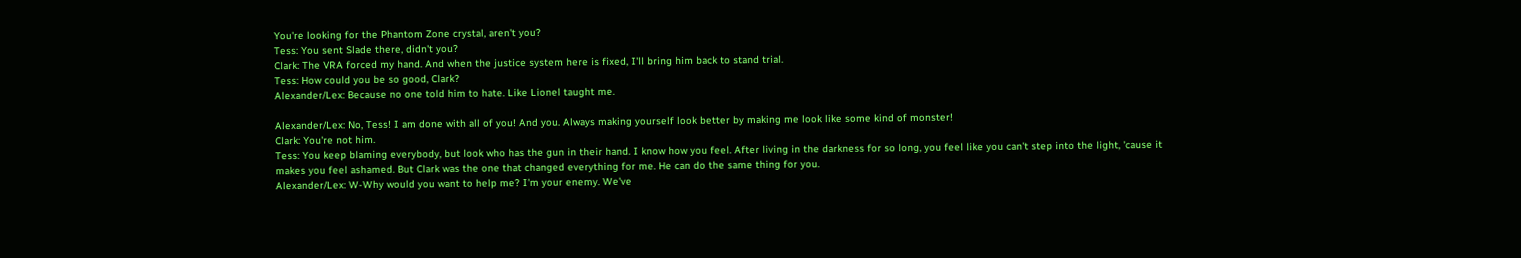You're looking for the Phantom Zone crystal, aren't you?
Tess: You sent Slade there, didn't you?
Clark: The VRA forced my hand. And when the justice system here is fixed, I'll bring him back to stand trial.
Tess: How could you be so good, Clark?
Alexander/Lex: Because no one told him to hate. Like Lionel taught me.

Alexander/Lex: No, Tess! I am done with all of you! And you. Always making yourself look better by making me look like some kind of monster!
Clark: You're not him.
Tess: You keep blaming everybody, but look who has the gun in their hand. I know how you feel. After living in the darkness for so long, you feel like you can't step into the light, 'cause it makes you feel ashamed. But Clark was the one that changed everything for me. He can do the same thing for you.
Alexander/Lex: W-Why would you want to help me? I'm your enemy. We've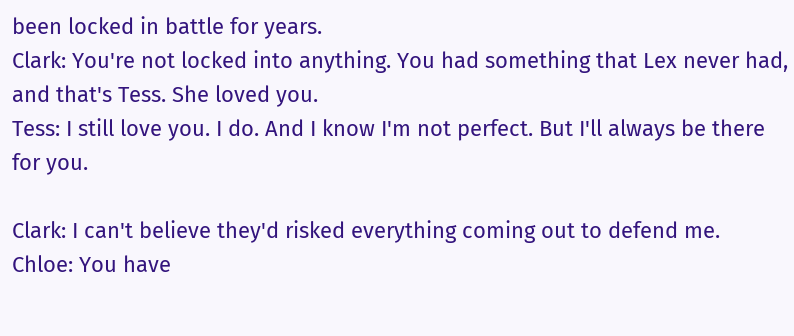been locked in battle for years.
Clark: You're not locked into anything. You had something that Lex never had, and that's Tess. She loved you.
Tess: I still love you. I do. And I know I'm not perfect. But I'll always be there for you.

Clark: I can't believe they'd risked everything coming out to defend me.
Chloe: You have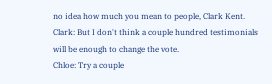no idea how much you mean to people, Clark Kent.
Clark: But I don't think a couple hundred testimonials will be enough to change the vote.
Chloe: Try a couple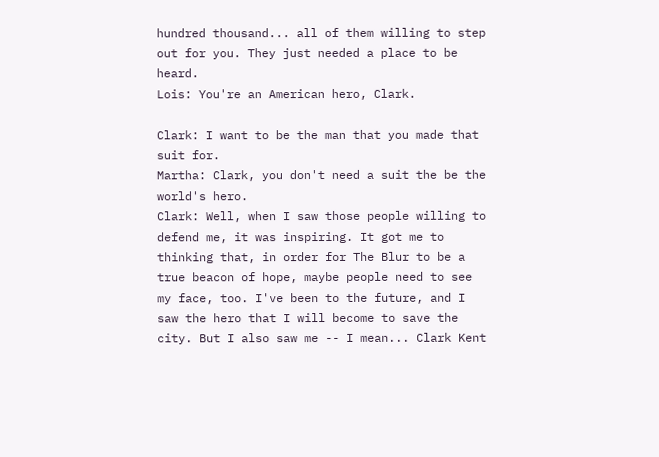hundred thousand... all of them willing to step out for you. They just needed a place to be heard.
Lois: You're an American hero, Clark.

Clark: I want to be the man that you made that suit for.
Martha: Clark, you don't need a suit the be the world's hero.
Clark: Well, when I saw those people willing to defend me, it was inspiring. It got me to thinking that, in order for The Blur to be a true beacon of hope, maybe people need to see my face, too. I've been to the future, and I saw the hero that I will become to save the city. But I also saw me -- I mean... Clark Kent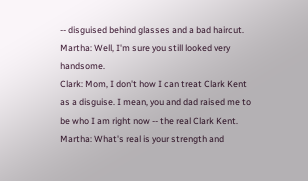-- disguised behind glasses and a bad haircut.
Martha: Well, I'm sure you still looked very handsome.
Clark: Mom, I don't how I can treat Clark Kent as a disguise. I mean, you and dad raised me to be who I am right now -- the real Clark Kent.
Martha: What's real is your strength and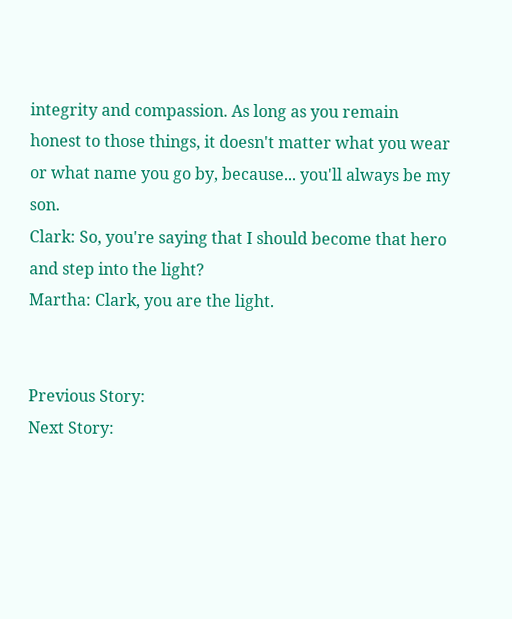integrity and compassion. As long as you remain honest to those things, it doesn't matter what you wear or what name you go by, because... you'll always be my son.
Clark: So, you're saying that I should become that hero and step into the light?
Martha: Clark, you are the light.


Previous Story:
Next Story: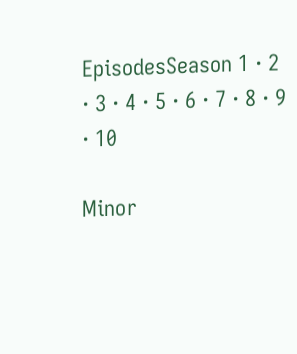EpisodesSeason 1 · 2 · 3 · 4 · 5 · 6 · 7 · 8 · 9 · 10

Minor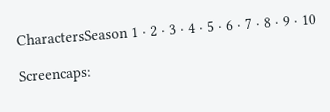CharactersSeason 1 · 2 · 3 · 4 · 5 · 6 · 7 · 8 · 9 · 10

Screencaps: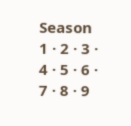Season 1 · 2 · 3 · 4 · 5 · 6 · 7 · 8 · 9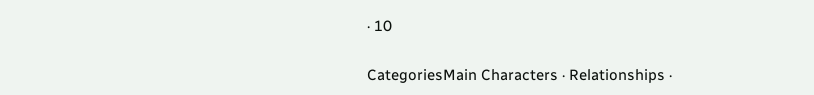· 10

CategoriesMain Characters · Relationships ·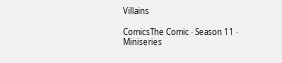Villains

ComicsThe Comic · Season 11 · Miniseries